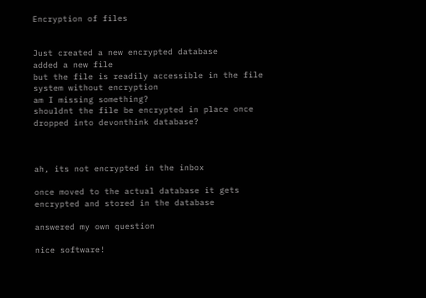Encryption of files


Just created a new encrypted database
added a new file
but the file is readily accessible in the file system without encryption
am I missing something?
shouldnt the file be encrypted in place once dropped into devonthink database?



ah, its not encrypted in the inbox

once moved to the actual database it gets encrypted and stored in the database

answered my own question

nice software!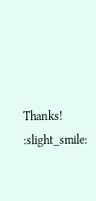Thanks! :slight_smile: